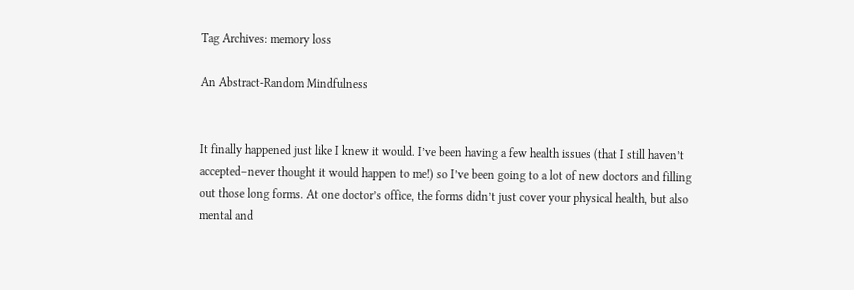Tag Archives: memory loss

An Abstract-Random Mindfulness


It finally happened just like I knew it would. I’ve been having a few health issues (that I still haven’t accepted–never thought it would happen to me!) so I’ve been going to a lot of new doctors and filling out those long forms. At one doctor’s office, the forms didn’t just cover your physical health, but also mental and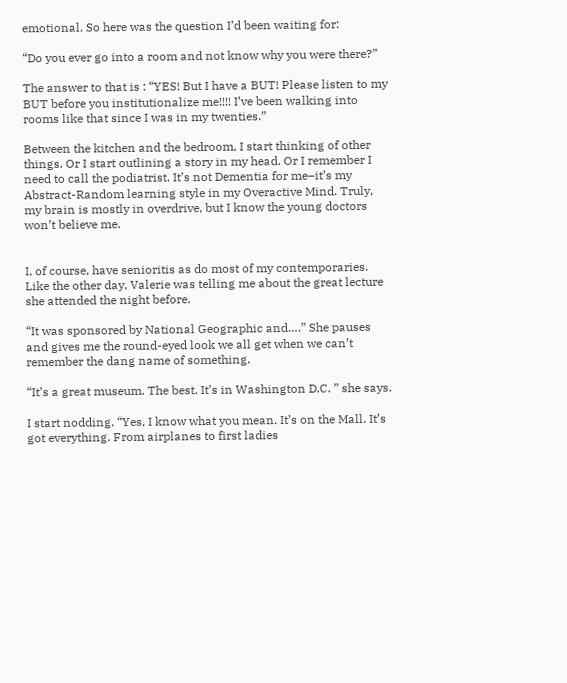emotional. So here was the question I’d been waiting for:

“Do you ever go into a room and not know why you were there?”

The answer to that is : “YES! But I have a BUT! Please listen to my BUT before you institutionalize me!!!! I’ve been walking into rooms like that since I was in my twenties.”

Between the kitchen and the bedroom, I start thinking of other things. Or I start outlining a story in my head. Or I remember I need to call the podiatrist. It’s not Dementia for me–it’s my Abstract-Random learning style in my Overactive Mind. Truly, my brain is mostly in overdrive, but I know the young doctors won’t believe me.


I, of course, have senioritis as do most of my contemporaries. Like the other day, Valerie was telling me about the great lecture she attended the night before.

“It was sponsored by National Geographic and….” She pauses and gives me the round-eyed look we all get when we can’t remember the dang name of something.

“It’s a great museum. The best. It’s in Washington D.C. ” she says.

I start nodding. “Yes, I know what you mean. It’s on the Mall. It’s got everything. From airplanes to first ladies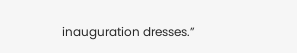inauguration dresses.”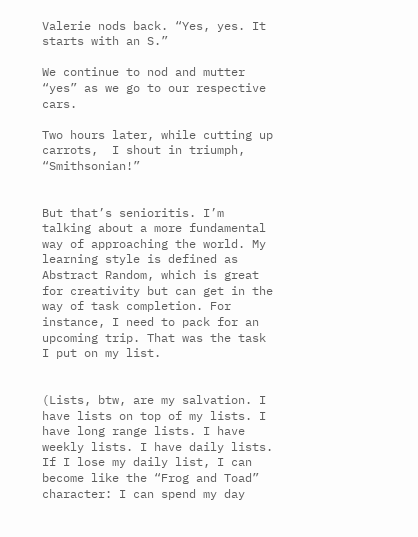Valerie nods back. “Yes, yes. It starts with an S.”

We continue to nod and mutter “yes” as we go to our respective cars.

Two hours later, while cutting up carrots,  I shout in triumph, “Smithsonian!”


But that’s senioritis. I’m talking about a more fundamental way of approaching the world. My learning style is defined as Abstract Random, which is great for creativity but can get in the way of task completion. For instance, I need to pack for an upcoming trip. That was the task I put on my list.


(Lists, btw, are my salvation. I have lists on top of my lists. I have long range lists. I have weekly lists. I have daily lists. If I lose my daily list, I can become like the “Frog and Toad” character: I can spend my day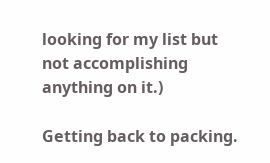looking for my list but not accomplishing anything on it.)

Getting back to packing.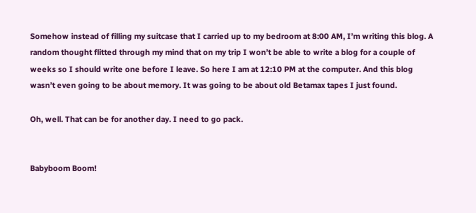Somehow instead of filling my suitcase that I carried up to my bedroom at 8:00 AM, I’m writing this blog. A random thought flitted through my mind that on my trip I won’t be able to write a blog for a couple of weeks so I should write one before I leave. So here I am at 12:10 PM at the computer. And this blog wasn’t even going to be about memory. It was going to be about old Betamax tapes I just found.

Oh, well. That can be for another day. I need to go pack.


Babyboom Boom!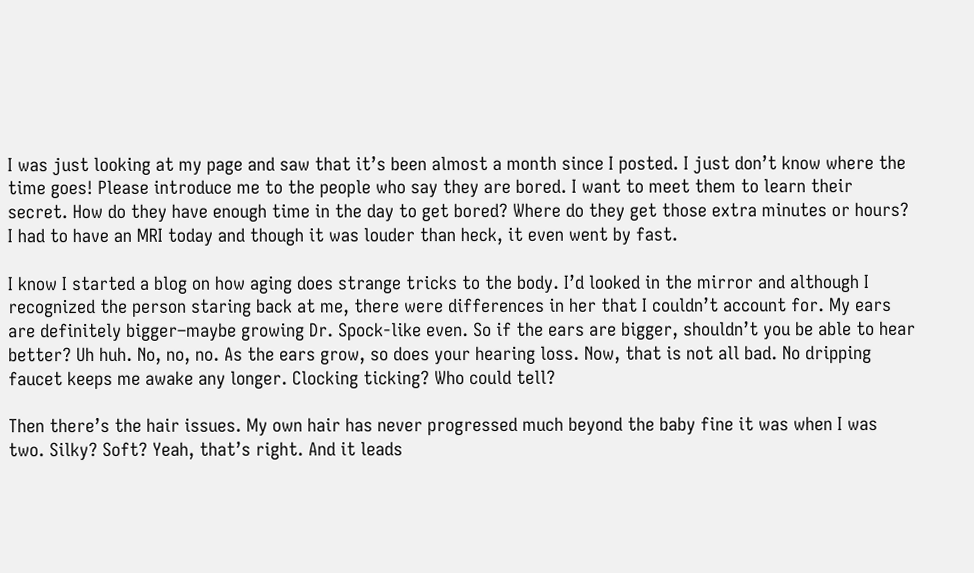I was just looking at my page and saw that it’s been almost a month since I posted. I just don’t know where the time goes! Please introduce me to the people who say they are bored. I want to meet them to learn their secret. How do they have enough time in the day to get bored? Where do they get those extra minutes or hours? I had to have an MRI today and though it was louder than heck, it even went by fast.

I know I started a blog on how aging does strange tricks to the body. I’d looked in the mirror and although I recognized the person staring back at me, there were differences in her that I couldn’t account for. My ears are definitely bigger–maybe growing Dr. Spock-like even. So if the ears are bigger, shouldn’t you be able to hear better? Uh huh. No, no, no. As the ears grow, so does your hearing loss. Now, that is not all bad. No dripping faucet keeps me awake any longer. Clocking ticking? Who could tell?

Then there’s the hair issues. My own hair has never progressed much beyond the baby fine it was when I was two. Silky? Soft? Yeah, that’s right. And it leads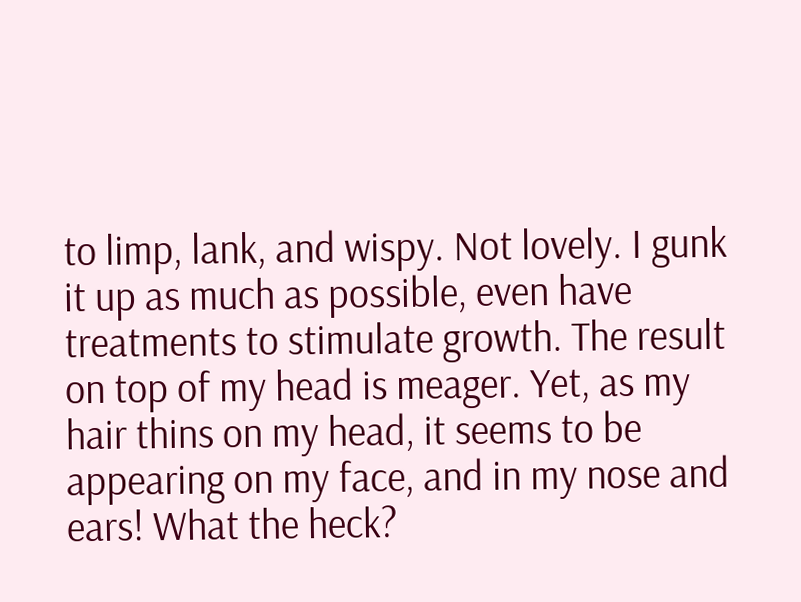to limp, lank, and wispy. Not lovely. I gunk it up as much as possible, even have treatments to stimulate growth. The result on top of my head is meager. Yet, as my hair thins on my head, it seems to be appearing on my face, and in my nose and ears! What the heck?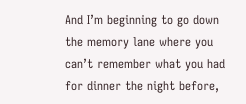And I’m beginning to go down the memory lane where you can’t remember what you had for dinner the night before,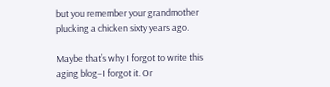but you remember your grandmother plucking a chicken sixty years ago.

Maybe that’s why I forgot to write this aging blog–I forgot it. Or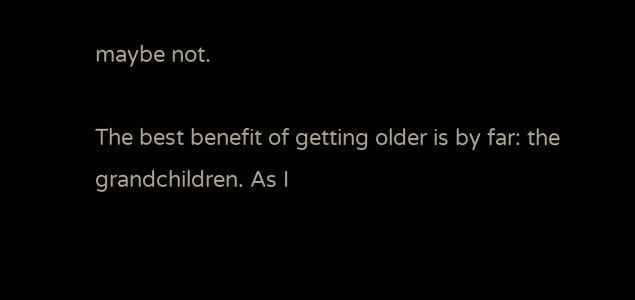maybe not.

The best benefit of getting older is by far: the grandchildren. As I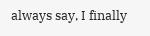always say, I finally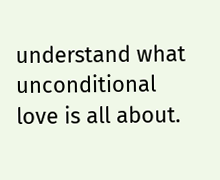understand what unconditional love is all about.